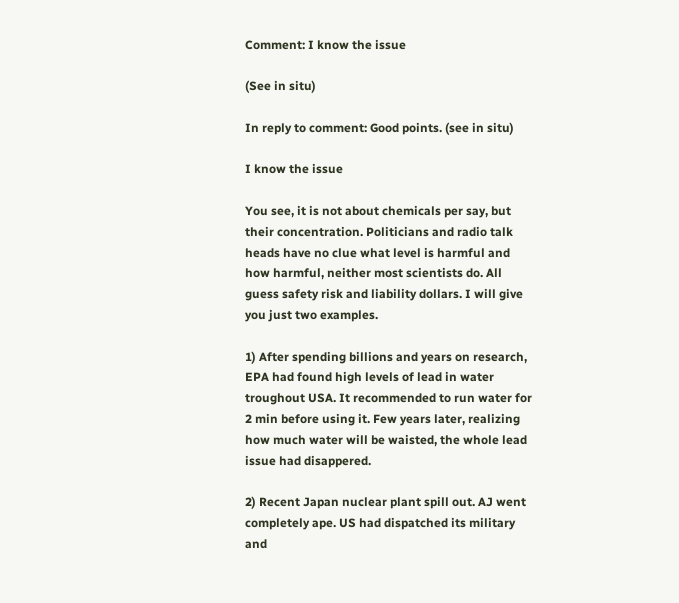Comment: I know the issue

(See in situ)

In reply to comment: Good points. (see in situ)

I know the issue

You see, it is not about chemicals per say, but their concentration. Politicians and radio talk heads have no clue what level is harmful and how harmful, neither most scientists do. All guess safety risk and liability dollars. I will give you just two examples.

1) After spending billions and years on research, EPA had found high levels of lead in water troughout USA. It recommended to run water for 2 min before using it. Few years later, realizing how much water will be waisted, the whole lead issue had disappered.

2) Recent Japan nuclear plant spill out. AJ went completely ape. US had dispatched its military and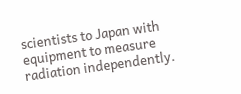scientists to Japan with equipment to measure radiation independently.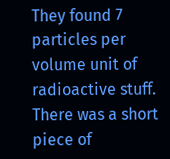They found 7 particles per volume unit of radioactive stuff. There was a short piece of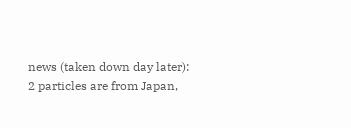news (taken down day later): 2 particles are from Japan,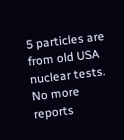5 particles are from old USA nuclear tests. No more reports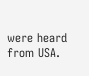were heard from USA.